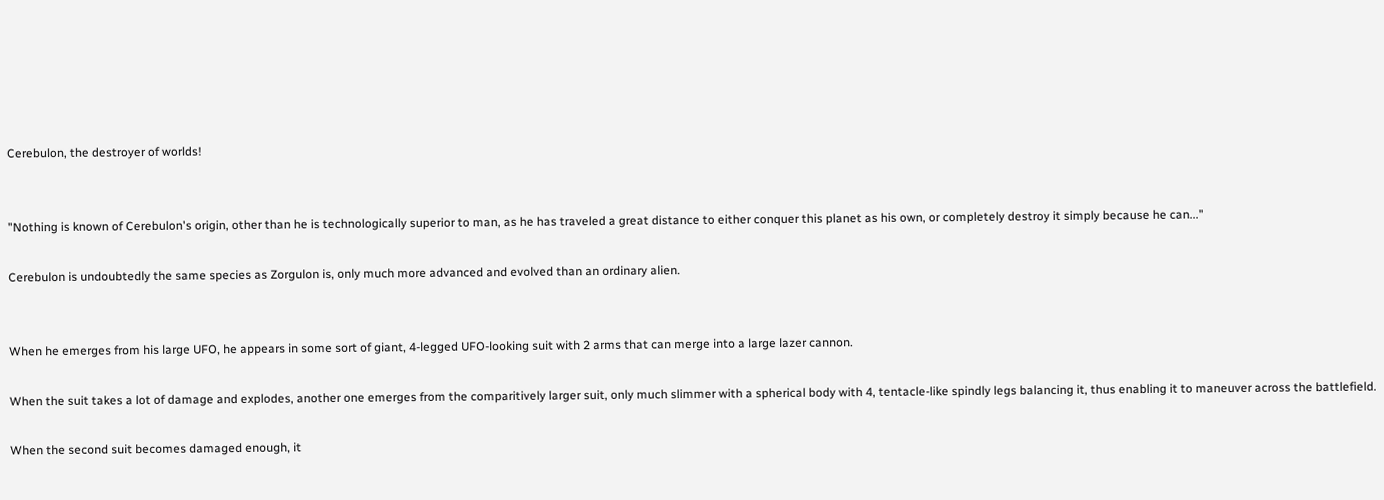Cerebulon, the destroyer of worlds!


"Nothing is known of Cerebulon's origin, other than he is technologically superior to man, as he has traveled a great distance to either conquer this planet as his own, or completely destroy it simply because he can..."

Cerebulon is undoubtedly the same species as Zorgulon is, only much more advanced and evolved than an ordinary alien.


When he emerges from his large UFO, he appears in some sort of giant, 4-legged UFO-looking suit with 2 arms that can merge into a large lazer cannon.

When the suit takes a lot of damage and explodes, another one emerges from the comparitively larger suit, only much slimmer with a spherical body with 4, tentacle-like spindly legs balancing it, thus enabling it to maneuver across the battlefield.

When the second suit becomes damaged enough, it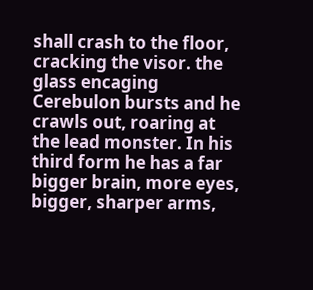shall crash to the floor, cracking the visor. the glass encaging Cerebulon bursts and he crawls out, roaring at the lead monster. In his third form he has a far bigger brain, more eyes, bigger, sharper arms,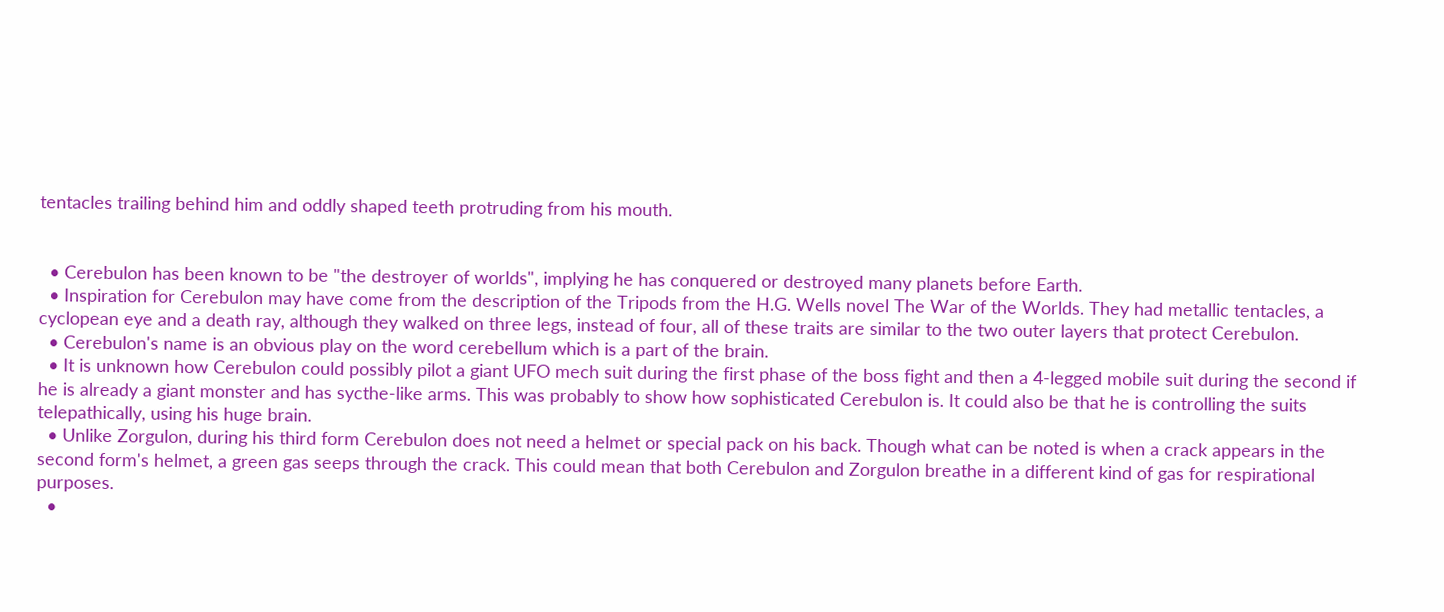tentacles trailing behind him and oddly shaped teeth protruding from his mouth.


  • Cerebulon has been known to be "the destroyer of worlds", implying he has conquered or destroyed many planets before Earth.
  • Inspiration for Cerebulon may have come from the description of the Tripods from the H.G. Wells novel The War of the Worlds. They had metallic tentacles, a cyclopean eye and a death ray, although they walked on three legs, instead of four, all of these traits are similar to the two outer layers that protect Cerebulon.
  • Cerebulon's name is an obvious play on the word cerebellum which is a part of the brain.
  • It is unknown how Cerebulon could possibly pilot a giant UFO mech suit during the first phase of the boss fight and then a 4-legged mobile suit during the second if he is already a giant monster and has sycthe-like arms. This was probably to show how sophisticated Cerebulon is. It could also be that he is controlling the suits telepathically, using his huge brain.
  • Unlike Zorgulon, during his third form Cerebulon does not need a helmet or special pack on his back. Though what can be noted is when a crack appears in the second form's helmet, a green gas seeps through the crack. This could mean that both Cerebulon and Zorgulon breathe in a different kind of gas for respirational purposes.
  •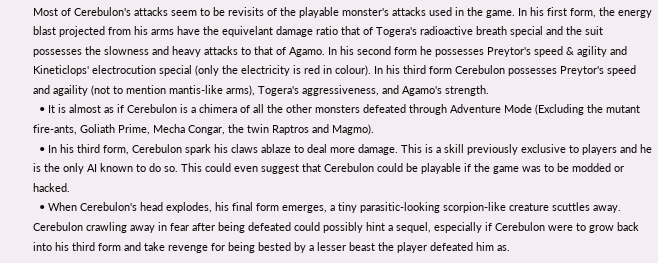Most of Cerebulon's attacks seem to be revisits of the playable monster's attacks used in the game. In his first form, the energy blast projected from his arms have the equivelant damage ratio that of Togera's radioactive breath special and the suit possesses the slowness and heavy attacks to that of Agamo. In his second form he possesses Preytor's speed & agility and Kineticlops' electrocution special (only the electricity is red in colour). In his third form Cerebulon possesses Preytor's speed and agaility (not to mention mantis-like arms), Togera's aggressiveness, and Agamo's strength.
  • It is almost as if Cerebulon is a chimera of all the other monsters defeated through Adventure Mode (Excluding the mutant fire-ants, Goliath Prime, Mecha Congar, the twin Raptros and Magmo).
  • In his third form, Cerebulon spark his claws ablaze to deal more damage. This is a skill previously exclusive to players and he is the only AI known to do so. This could even suggest that Cerebulon could be playable if the game was to be modded or hacked.
  • When Cerebulon's head explodes, his final form emerges, a tiny parasitic-looking scorpion-like creature scuttles away. Cerebulon crawling away in fear after being defeated could possibly hint a sequel, especially if Cerebulon were to grow back into his third form and take revenge for being bested by a lesser beast the player defeated him as.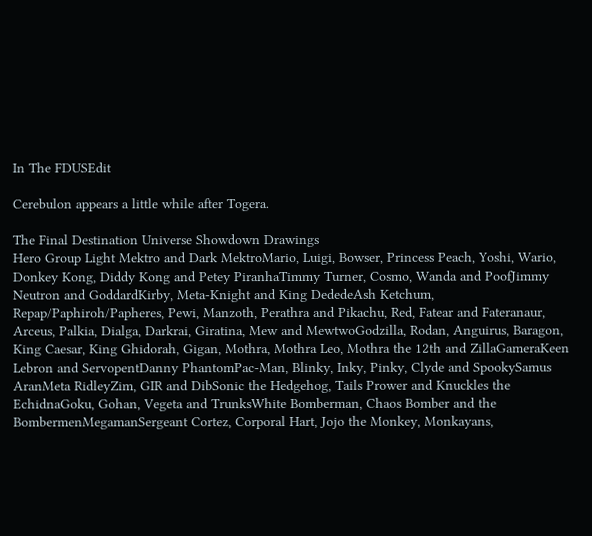In The FDUSEdit

Cerebulon appears a little while after Togera.

The Final Destination Universe Showdown Drawings
Hero Group Light Mektro and Dark MektroMario, Luigi, Bowser, Princess Peach, Yoshi, Wario, Donkey Kong, Diddy Kong and Petey PiranhaTimmy Turner, Cosmo, Wanda and PoofJimmy Neutron and GoddardKirby, Meta-Knight and King DededeAsh Ketchum, Repap/Paphiroh/Papheres, Pewi, Manzoth, Perathra and Pikachu, Red, Fatear and Fateranaur, Arceus, Palkia, Dialga, Darkrai, Giratina, Mew and MewtwoGodzilla, Rodan, Anguirus, Baragon, King Caesar, King Ghidorah, Gigan, Mothra, Mothra Leo, Mothra the 12th and ZillaGameraKeen Lebron and ServopentDanny PhantomPac-Man, Blinky, Inky, Pinky, Clyde and SpookySamus AranMeta RidleyZim, GIR and DibSonic the Hedgehog, Tails Prower and Knuckles the EchidnaGoku, Gohan, Vegeta and TrunksWhite Bomberman, Chaos Bomber and the BombermenMegamanSergeant Cortez, Corporal Hart, Jojo the Monkey, Monkayans,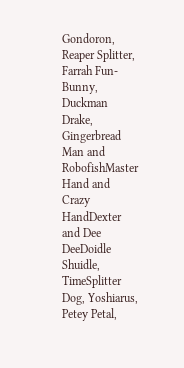Gondoron, Reaper Splitter, Farrah Fun-Bunny, Duckman Drake, Gingerbread Man and RobofishMaster Hand and Crazy HandDexter and Dee DeeDoidle Shuidle, TimeSplitter Dog, Yoshiarus, Petey Petal,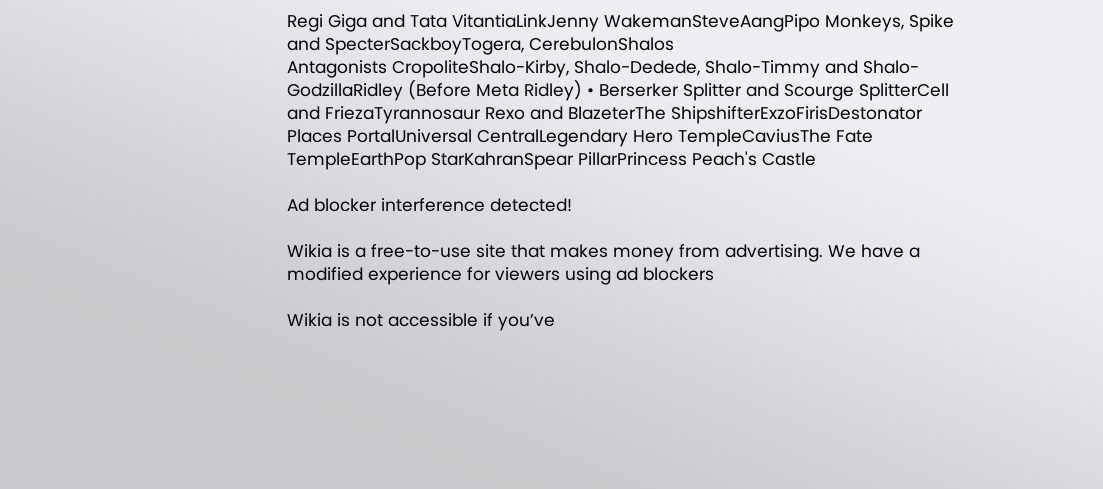Regi Giga and Tata VitantiaLinkJenny WakemanSteveAangPipo Monkeys, Spike and SpecterSackboyTogera, CerebulonShalos
Antagonists CropoliteShalo-Kirby, Shalo-Dedede, Shalo-Timmy and Shalo-GodzillaRidley (Before Meta Ridley) • Berserker Splitter and Scourge SplitterCell and FriezaTyrannosaur Rexo and BlazeterThe ShipshifterExzoFirisDestonator
Places PortalUniversal CentralLegendary Hero TempleCaviusThe Fate TempleEarthPop StarKahranSpear PillarPrincess Peach's Castle

Ad blocker interference detected!

Wikia is a free-to-use site that makes money from advertising. We have a modified experience for viewers using ad blockers

Wikia is not accessible if you’ve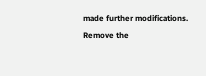made further modifications. Remove the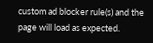custom ad blocker rule(s) and the page will load as expected.